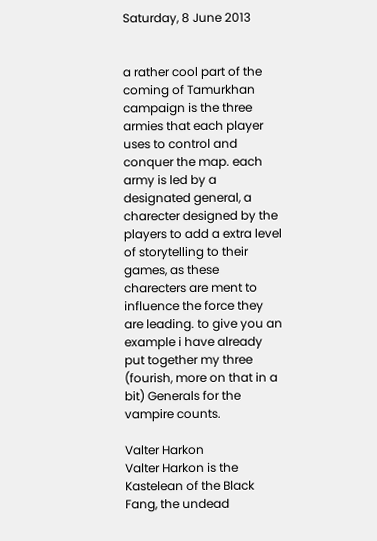Saturday, 8 June 2013


a rather cool part of the coming of Tamurkhan campaign is the three armies that each player uses to control and conquer the map. each army is led by a designated general, a charecter designed by the players to add a extra level of storytelling to their games, as these charecters are ment to influence the force they are leading. to give you an example i have already put together my three (fourish, more on that in a bit) Generals for the vampire counts.

Valter Harkon
Valter Harkon is the Kastelean of the Black Fang, the undead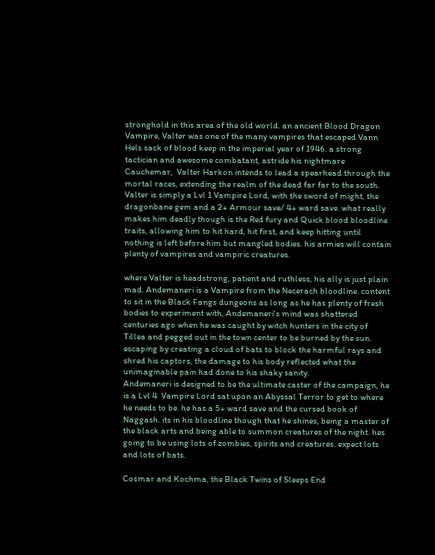stronghold in this area of the old world. an ancient Blood Dragon Vampire, Valter was one of the many vampires that escaped Vann Hels sack of blood keep in the imperial year of 1946. a strong tactician and awesome combatant, astride his nightmare Cauchemar,  Valter Harkon intends to lead a spearhead through the mortal races, extending the realm of the dead far far to the south.
Valter is simply a Lvl 1 Vampire Lord, with the sword of might, the dragonbane gem and a 2+ Armour save/ 4+ ward save. what really makes him deadly though is the Red fury and Quick blood bloodline traits, allowing him to hit hard, hit first, and keep hitting until nothing is left before him but mangled bodies. his armies will contain plenty of vampires and vampiric creatures.

where Valter is headstrong, patient and ruthless, his ally is just plain mad. Andemaneri is a Vampire from the Necerach bloodline. content to sit in the Black Fangs dungeons as long as he has plenty of fresh bodies to experiment with, Andemaneri's mind was shattered centuries ago when he was caught by witch hunters in the city of Tillea and pegged out in the town center to be burned by the sun. escaping by creating a cloud of bats to block the harmful rays and shred his captors, the damage to his body reflected what the unimaginable pain had done to his shaky sanity.
Andemaneri is designed to be the ultimate caster of the campaign, he is a Lvl 4  Vampire Lord sat upon an Abyssal Terror to get to where he needs to be. he has a 5+ ward save and the cursed book of Naggash. its in his bloodline though that he shines, being a master of the black arts and being able to summon creatures of the night. hes going to be using lots of zombies, spirits and creatures. expect lots and lots of bats.

Cosmar and Kochma, the Black Twins of Sleeps End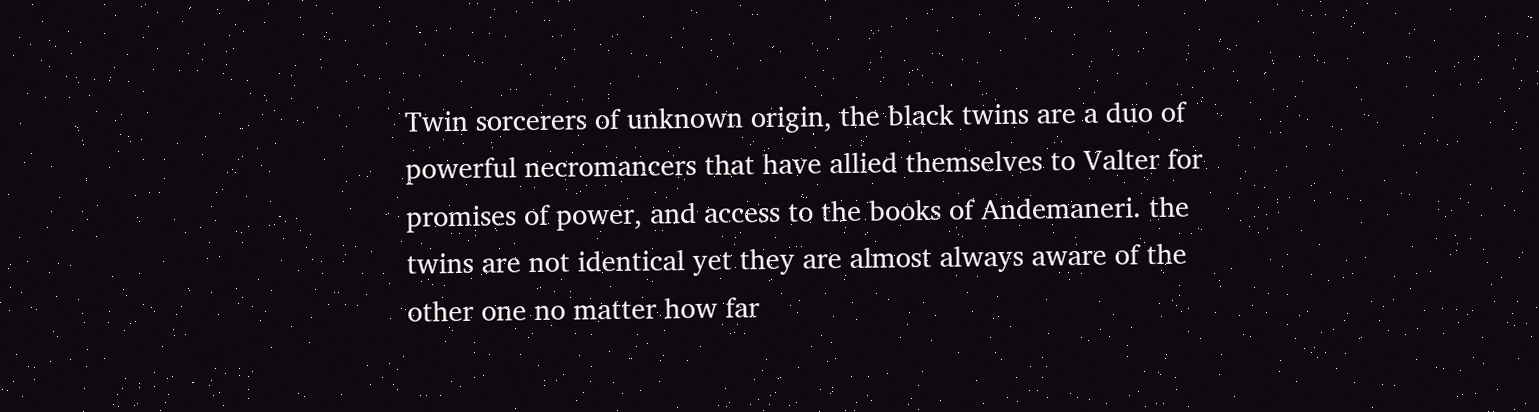Twin sorcerers of unknown origin, the black twins are a duo of powerful necromancers that have allied themselves to Valter for promises of power, and access to the books of Andemaneri. the twins are not identical yet they are almost always aware of the other one no matter how far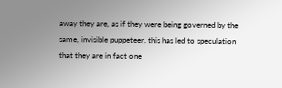away they are, as if they were being governed by the same, invisible puppeteer. this has led to speculation that they are in fact one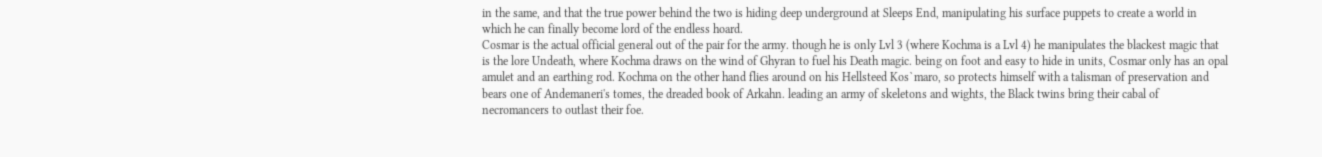in the same, and that the true power behind the two is hiding deep underground at Sleeps End, manipulating his surface puppets to create a world in which he can finally become lord of the endless hoard.
Cosmar is the actual official general out of the pair for the army. though he is only Lvl 3 (where Kochma is a Lvl 4) he manipulates the blackest magic that is the lore Undeath, where Kochma draws on the wind of Ghyran to fuel his Death magic. being on foot and easy to hide in units, Cosmar only has an opal amulet and an earthing rod. Kochma on the other hand flies around on his Hellsteed Kos`maro, so protects himself with a talisman of preservation and bears one of Andemaneri's tomes, the dreaded book of Arkahn. leading an army of skeletons and wights, the Black twins bring their cabal of necromancers to outlast their foe.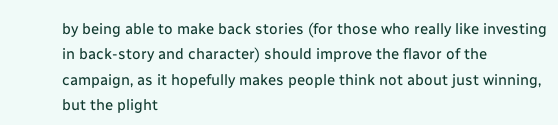by being able to make back stories (for those who really like investing in back-story and character) should improve the flavor of the campaign, as it hopefully makes people think not about just winning, but the plight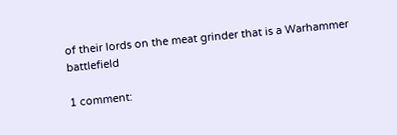of their lords on the meat grinder that is a Warhammer battlefield

1 comment: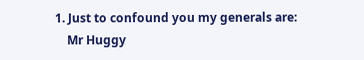1. Just to confound you my generals are:
    Mr Huggy